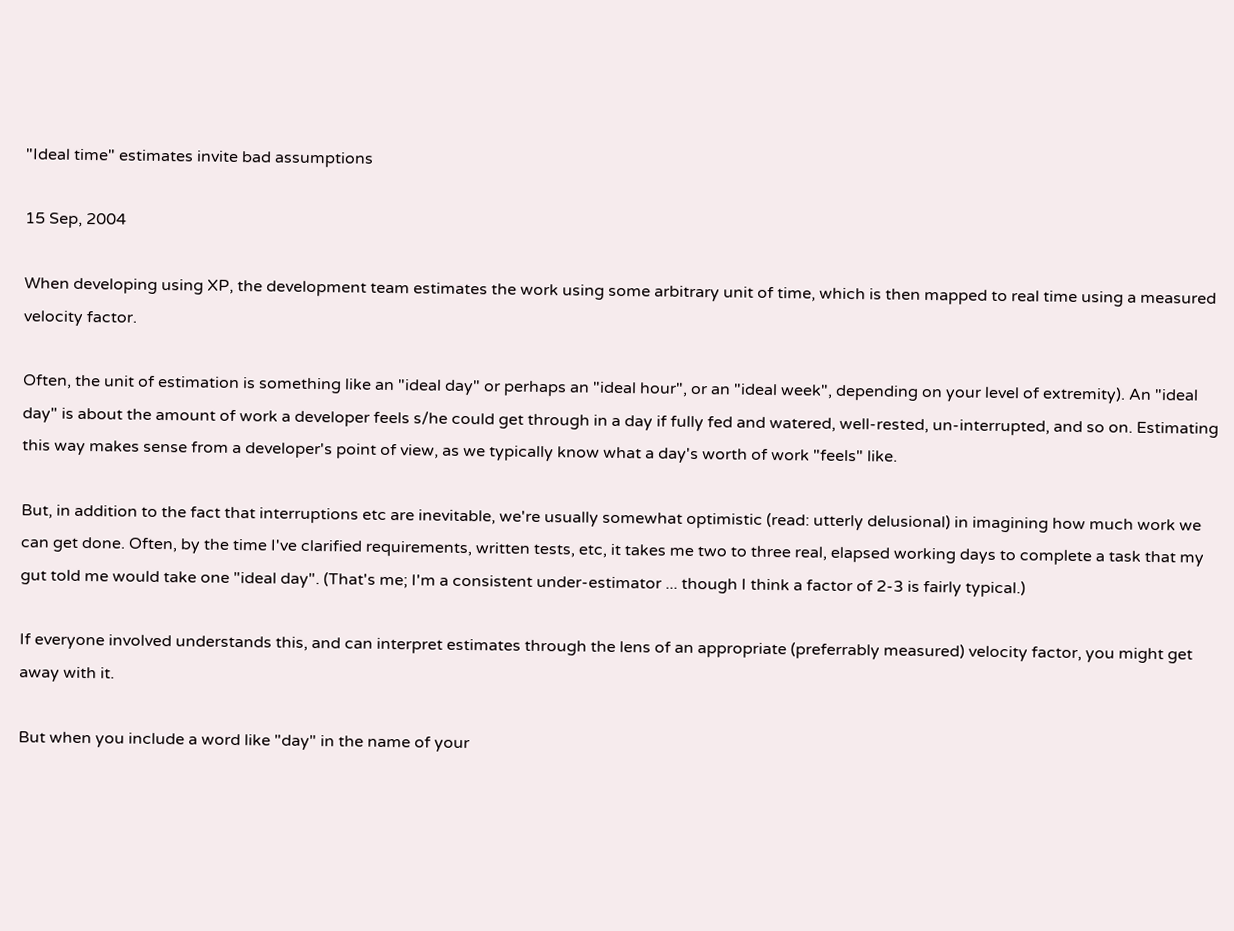"Ideal time" estimates invite bad assumptions

15 Sep, 2004

When developing using XP, the development team estimates the work using some arbitrary unit of time, which is then mapped to real time using a measured velocity factor.

Often, the unit of estimation is something like an "ideal day" or perhaps an "ideal hour", or an "ideal week", depending on your level of extremity). An "ideal day" is about the amount of work a developer feels s/he could get through in a day if fully fed and watered, well-rested, un-interrupted, and so on. Estimating this way makes sense from a developer's point of view, as we typically know what a day's worth of work "feels" like.

But, in addition to the fact that interruptions etc are inevitable, we're usually somewhat optimistic (read: utterly delusional) in imagining how much work we can get done. Often, by the time I've clarified requirements, written tests, etc, it takes me two to three real, elapsed working days to complete a task that my gut told me would take one "ideal day". (That's me; I'm a consistent under-estimator ... though I think a factor of 2-3 is fairly typical.)

If everyone involved understands this, and can interpret estimates through the lens of an appropriate (preferrably measured) velocity factor, you might get away with it.

But when you include a word like "day" in the name of your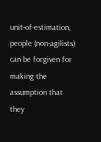unit-of-estimation, people (non-agilists) can be forgiven for making the assumption that they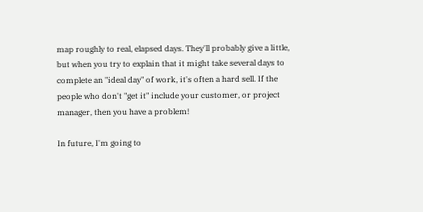map roughly to real, elapsed days. They'll probably give a little, but when you try to explain that it might take several days to complete an "ideal day" of work, it's often a hard sell. If the people who don't "get it" include your customer, or project manager, then you have a problem!

In future, I'm going to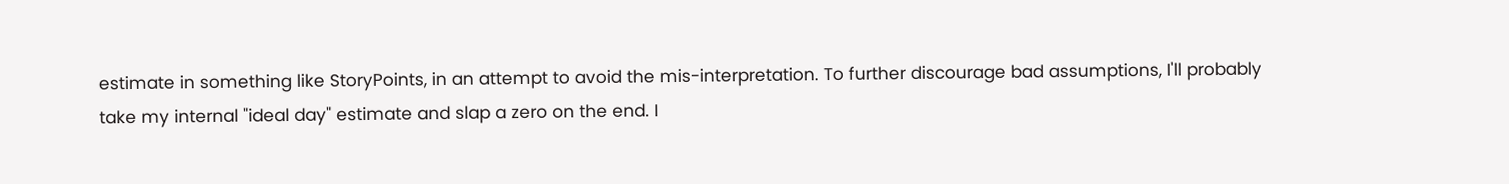estimate in something like StoryPoints, in an attempt to avoid the mis-interpretation. To further discourage bad assumptions, I'll probably take my internal "ideal day" estimate and slap a zero on the end. I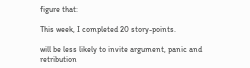figure that:

This week, I completed 20 story-points.

will be less likely to invite argument, panic and retribution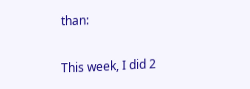than:

This week, I did 2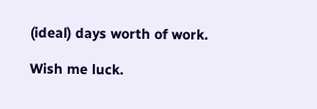(ideal) days worth of work.

Wish me luck.